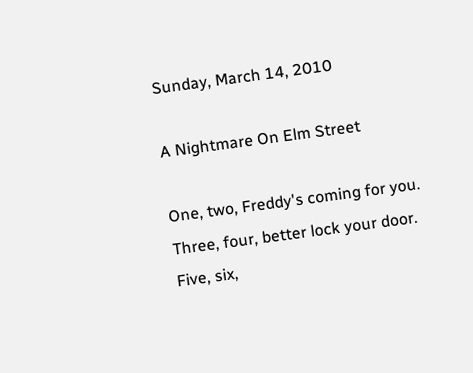Sunday, March 14, 2010

A Nightmare On Elm Street

One, two, Freddy's coming for you.
Three, four, better lock your door.
Five, six,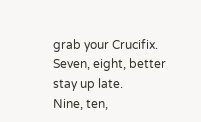grab your Crucifix.
Seven, eight, better stay up late.
Nine, ten,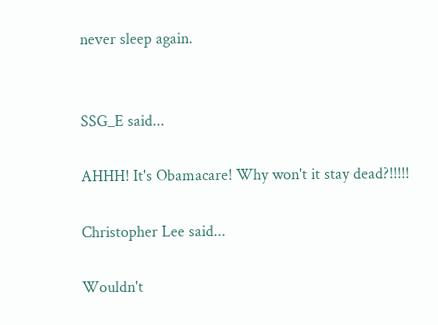never sleep again.


SSG_E said...

AHHH! It's Obamacare! Why won't it stay dead?!!!!!

Christopher Lee said...

Wouldn't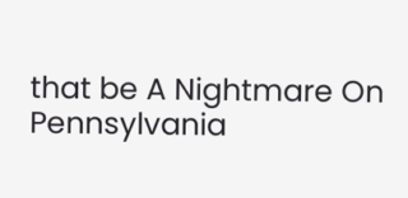that be A Nightmare On Pennsylvania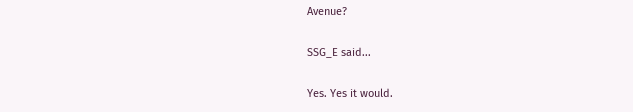Avenue?

SSG_E said...

Yes. Yes it would.